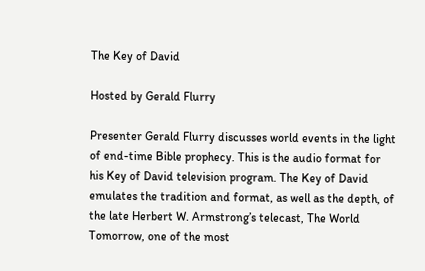The Key of David

Hosted by Gerald Flurry

Presenter Gerald Flurry discusses world events in the light of end-time Bible prophecy. This is the audio format for his Key of David television program. The Key of David emulates the tradition and format, as well as the depth, of the late Herbert W. Armstrong’s telecast, The World Tomorrow, one of the most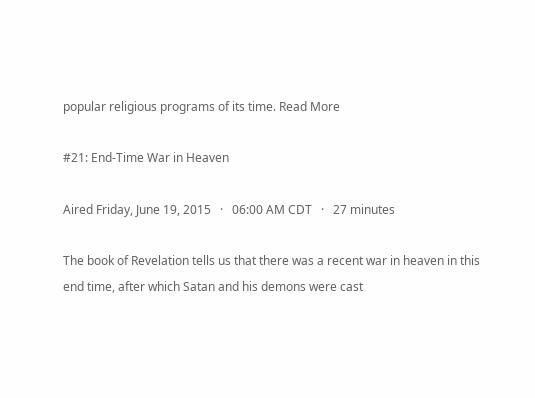popular religious programs of its time. Read More

#21: End-Time War in Heaven

Aired Friday, June 19, 2015   ·   06:00 AM CDT   ·   27 minutes

The book of Revelation tells us that there was a recent war in heaven in this end time, after which Satan and his demons were cast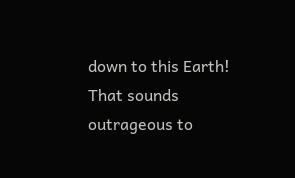down to this Earth! That sounds outrageous to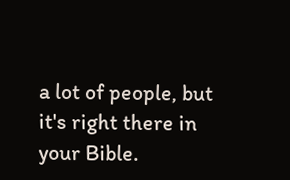a lot of people, but it's right there in your Bible.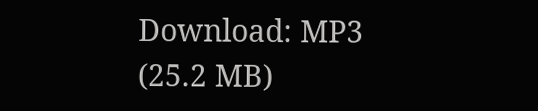Download: MP3 (25.2 MB)